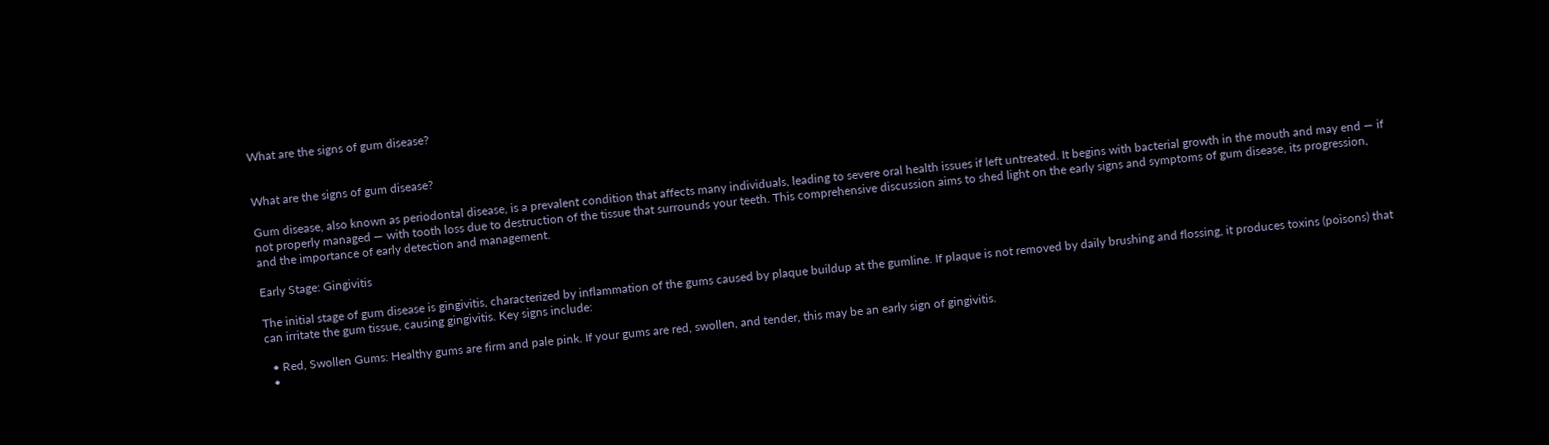What are the signs of gum disease?


What are the signs of gum disease?

Gum disease, also known as periodontal disease, is a prevalent condition that affects many individuals, leading to severe oral health issues if left untreated. It begins with bacterial growth in the mouth and may end — if not properly managed — with tooth loss due to destruction of the tissue that surrounds your teeth. This comprehensive discussion aims to shed light on the early signs and symptoms of gum disease, its progression, and the importance of early detection and management.

Early Stage: Gingivitis

The initial stage of gum disease is gingivitis, characterized by inflammation of the gums caused by plaque buildup at the gumline. If plaque is not removed by daily brushing and flossing, it produces toxins (poisons) that can irritate the gum tissue, causing gingivitis. Key signs include:

  • Red, Swollen Gums: Healthy gums are firm and pale pink. If your gums are red, swollen, and tender, this may be an early sign of gingivitis.
  •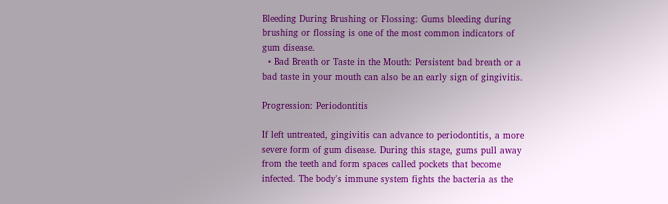Bleeding During Brushing or Flossing: Gums bleeding during brushing or flossing is one of the most common indicators of gum disease.
  • Bad Breath or Taste in the Mouth: Persistent bad breath or a bad taste in your mouth can also be an early sign of gingivitis.

Progression: Periodontitis

If left untreated, gingivitis can advance to periodontitis, a more severe form of gum disease. During this stage, gums pull away from the teeth and form spaces called pockets that become infected. The body's immune system fights the bacteria as the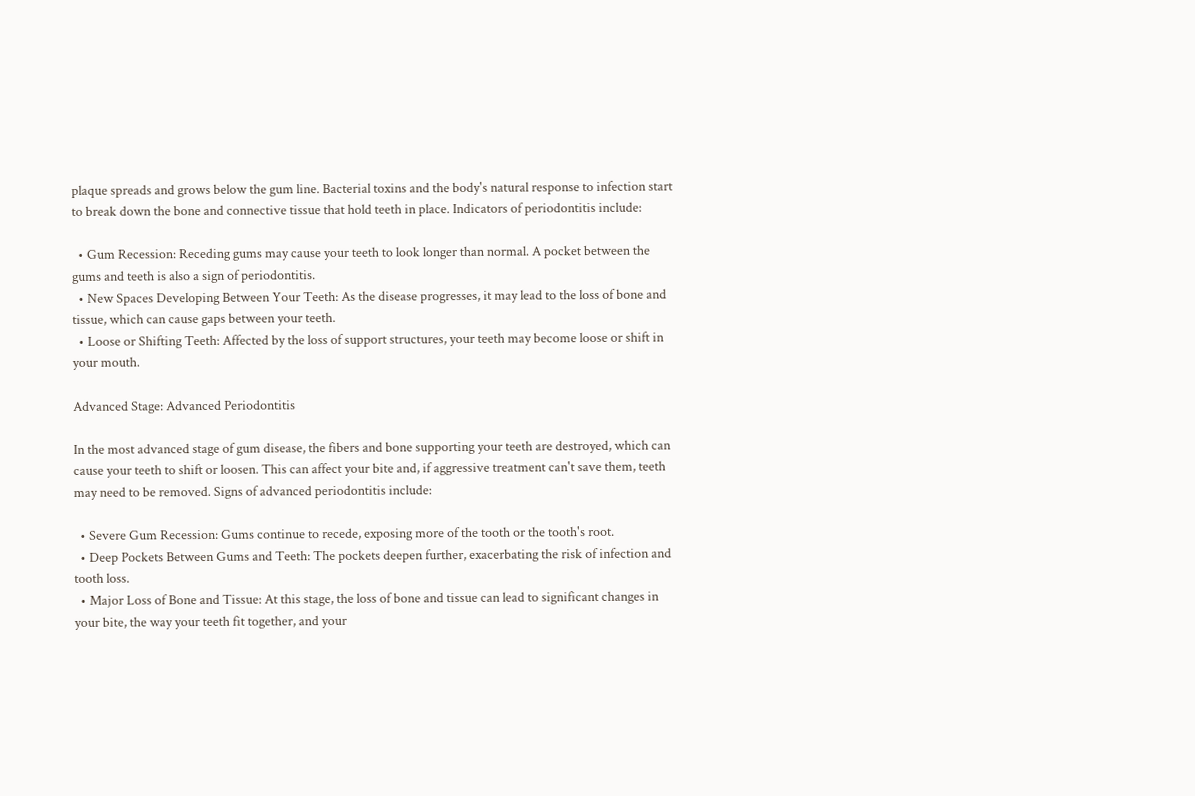plaque spreads and grows below the gum line. Bacterial toxins and the body's natural response to infection start to break down the bone and connective tissue that hold teeth in place. Indicators of periodontitis include:

  • Gum Recession: Receding gums may cause your teeth to look longer than normal. A pocket between the gums and teeth is also a sign of periodontitis.
  • New Spaces Developing Between Your Teeth: As the disease progresses, it may lead to the loss of bone and tissue, which can cause gaps between your teeth.
  • Loose or Shifting Teeth: Affected by the loss of support structures, your teeth may become loose or shift in your mouth.

Advanced Stage: Advanced Periodontitis

In the most advanced stage of gum disease, the fibers and bone supporting your teeth are destroyed, which can cause your teeth to shift or loosen. This can affect your bite and, if aggressive treatment can't save them, teeth may need to be removed. Signs of advanced periodontitis include:

  • Severe Gum Recession: Gums continue to recede, exposing more of the tooth or the tooth's root.
  • Deep Pockets Between Gums and Teeth: The pockets deepen further, exacerbating the risk of infection and tooth loss.
  • Major Loss of Bone and Tissue: At this stage, the loss of bone and tissue can lead to significant changes in your bite, the way your teeth fit together, and your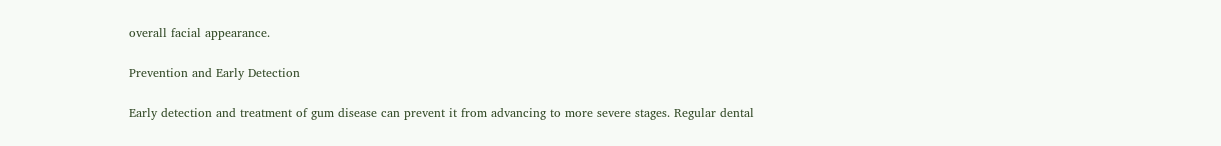overall facial appearance.

Prevention and Early Detection

Early detection and treatment of gum disease can prevent it from advancing to more severe stages. Regular dental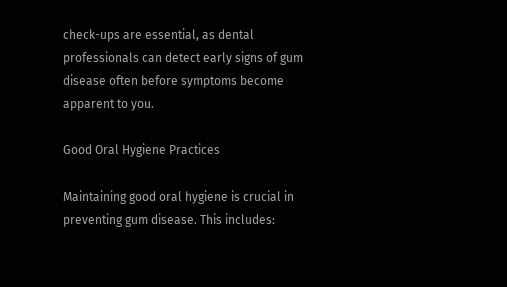check-ups are essential, as dental professionals can detect early signs of gum disease often before symptoms become apparent to you.

Good Oral Hygiene Practices

Maintaining good oral hygiene is crucial in preventing gum disease. This includes: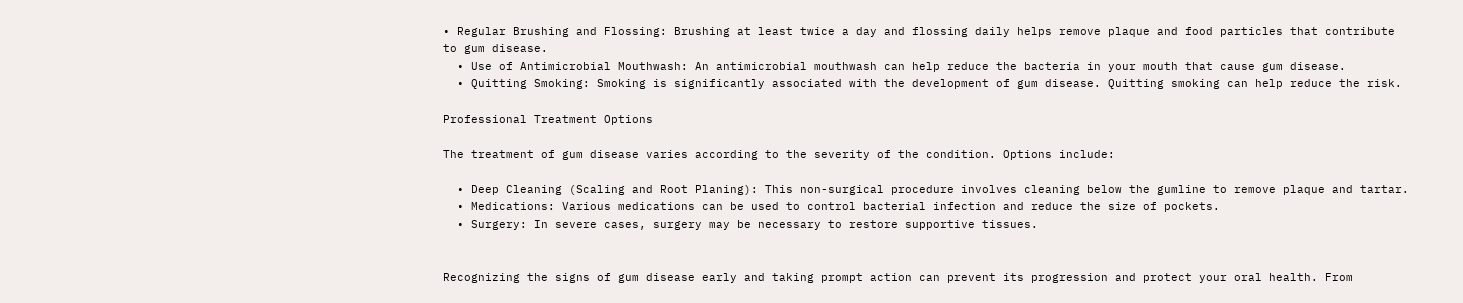• Regular Brushing and Flossing: Brushing at least twice a day and flossing daily helps remove plaque and food particles that contribute to gum disease.
  • Use of Antimicrobial Mouthwash: An antimicrobial mouthwash can help reduce the bacteria in your mouth that cause gum disease.
  • Quitting Smoking: Smoking is significantly associated with the development of gum disease. Quitting smoking can help reduce the risk.

Professional Treatment Options

The treatment of gum disease varies according to the severity of the condition. Options include:

  • Deep Cleaning (Scaling and Root Planing): This non-surgical procedure involves cleaning below the gumline to remove plaque and tartar.
  • Medications: Various medications can be used to control bacterial infection and reduce the size of pockets.
  • Surgery: In severe cases, surgery may be necessary to restore supportive tissues.


Recognizing the signs of gum disease early and taking prompt action can prevent its progression and protect your oral health. From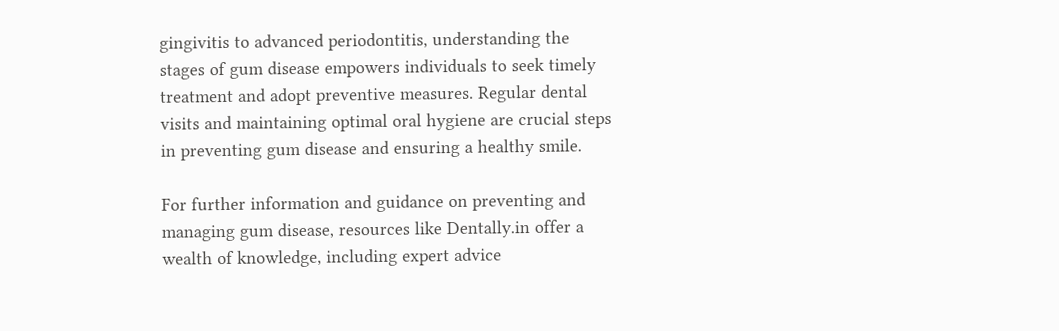gingivitis to advanced periodontitis, understanding the stages of gum disease empowers individuals to seek timely treatment and adopt preventive measures. Regular dental visits and maintaining optimal oral hygiene are crucial steps in preventing gum disease and ensuring a healthy smile.

For further information and guidance on preventing and managing gum disease, resources like Dentally.in offer a wealth of knowledge, including expert advice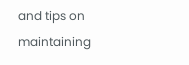and tips on maintaining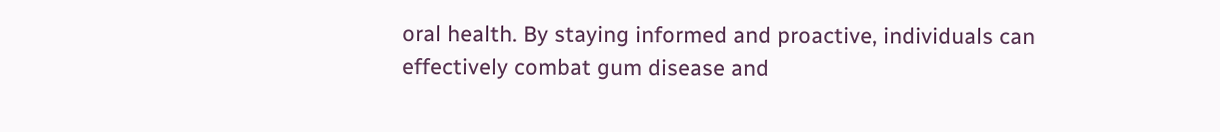oral health. By staying informed and proactive, individuals can effectively combat gum disease and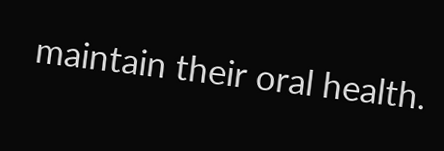maintain their oral health.